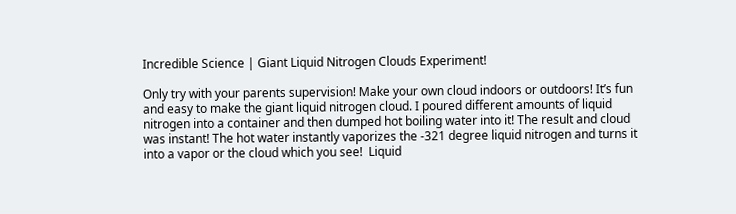Incredible Science | Giant Liquid Nitrogen Clouds Experiment!

Only try with your parents supervision! Make your own cloud indoors or outdoors! It’s fun and easy to make the giant liquid nitrogen cloud. I poured different amounts of liquid nitrogen into a container and then dumped hot boiling water into it! The result and cloud was instant! The hot water instantly vaporizes the -321 degree liquid nitrogen and turns it into a vapor or the cloud which you see!  Liquid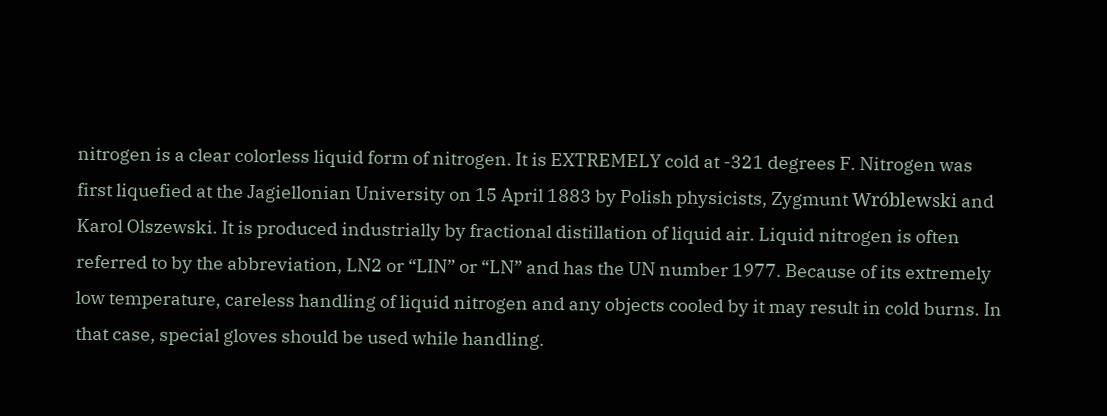nitrogen is a clear colorless liquid form of nitrogen. It is EXTREMELY cold at -321 degrees F. Nitrogen was first liquefied at the Jagiellonian University on 15 April 1883 by Polish physicists, Zygmunt Wróblewski and Karol Olszewski. It is produced industrially by fractional distillation of liquid air. Liquid nitrogen is often referred to by the abbreviation, LN2 or “LIN” or “LN” and has the UN number 1977. Because of its extremely low temperature, careless handling of liquid nitrogen and any objects cooled by it may result in cold burns. In that case, special gloves should be used while handling.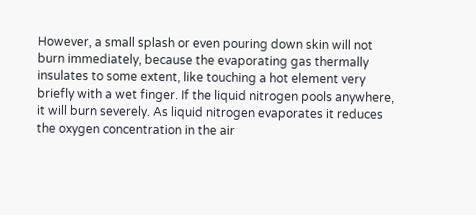However, a small splash or even pouring down skin will not burn immediately, because the evaporating gas thermally insulates to some extent, like touching a hot element very briefly with a wet finger. If the liquid nitrogen pools anywhere, it will burn severely. As liquid nitrogen evaporates it reduces the oxygen concentration in the air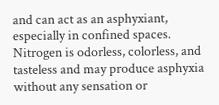and can act as an asphyxiant, especially in confined spaces. Nitrogen is odorless, colorless, and tasteless and may produce asphyxia without any sensation or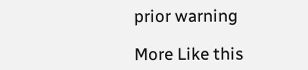prior warning

More Like this